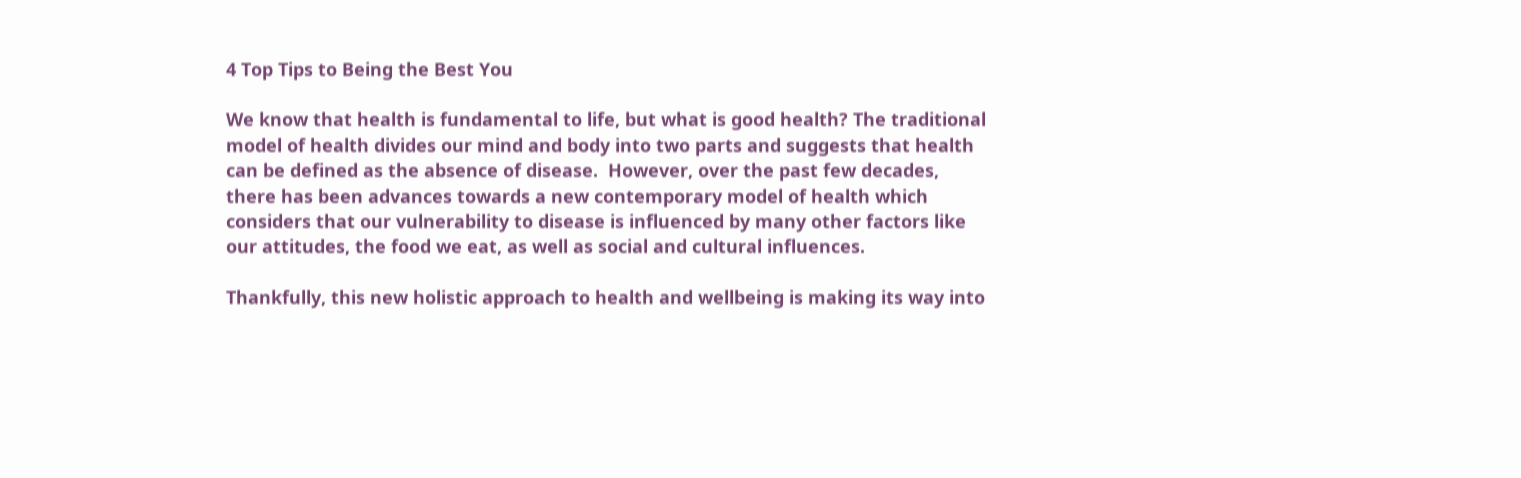4 Top Tips to Being the Best You

We know that health is fundamental to life, but what is good health? The traditional model of health divides our mind and body into two parts and suggests that health can be defined as the absence of disease.  However, over the past few decades, there has been advances towards a new contemporary model of health which considers that our vulnerability to disease is influenced by many other factors like our attitudes, the food we eat, as well as social and cultural influences.

Thankfully, this new holistic approach to health and wellbeing is making its way into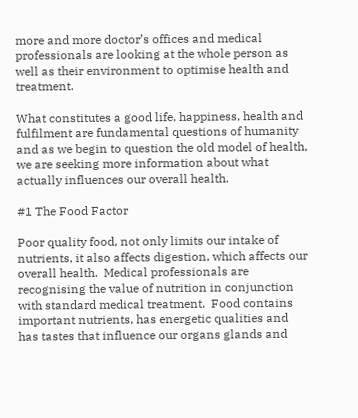more and more doctor’s offices and medical professionals are looking at the whole person as well as their environment to optimise health and treatment.

What constitutes a good life, happiness, health and fulfilment are fundamental questions of humanity and as we begin to question the old model of health, we are seeking more information about what actually influences our overall health.

#1 The Food Factor

Poor quality food, not only limits our intake of nutrients, it also affects digestion, which affects our overall health.  Medical professionals are recognising the value of nutrition in conjunction with standard medical treatment.  Food contains important nutrients, has energetic qualities and has tastes that influence our organs glands and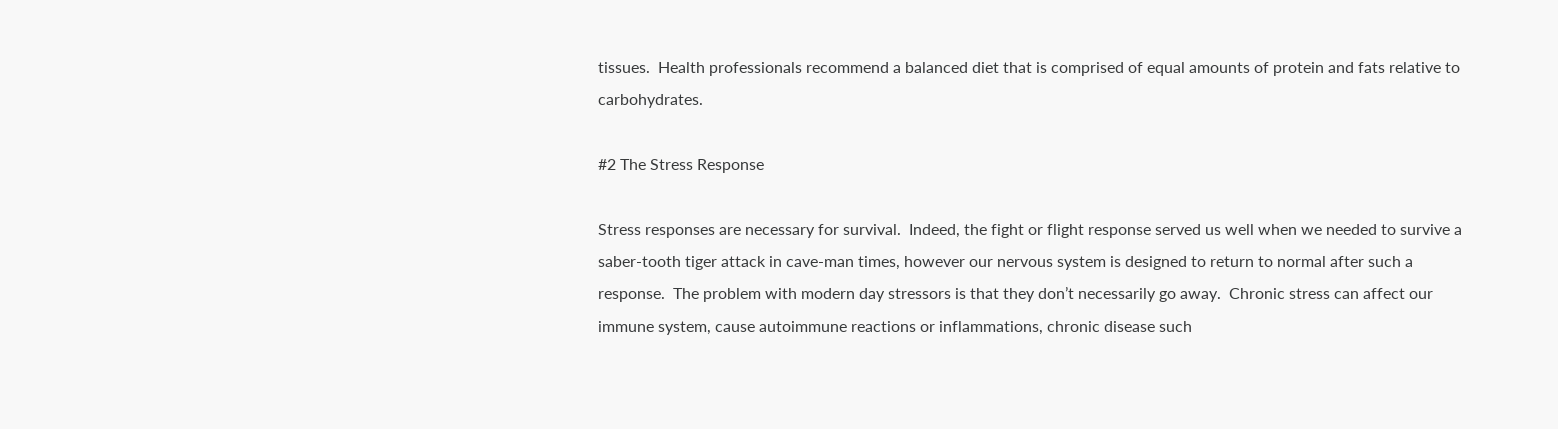tissues.  Health professionals recommend a balanced diet that is comprised of equal amounts of protein and fats relative to carbohydrates.

#2 The Stress Response

Stress responses are necessary for survival.  Indeed, the fight or flight response served us well when we needed to survive a saber-tooth tiger attack in cave-man times, however our nervous system is designed to return to normal after such a response.  The problem with modern day stressors is that they don’t necessarily go away.  Chronic stress can affect our immune system, cause autoimmune reactions or inflammations, chronic disease such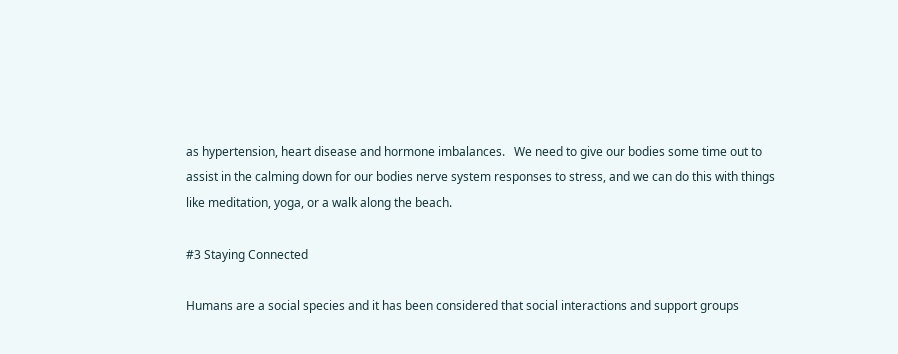as hypertension, heart disease and hormone imbalances.   We need to give our bodies some time out to assist in the calming down for our bodies nerve system responses to stress, and we can do this with things like meditation, yoga, or a walk along the beach.

#3 Staying Connected

Humans are a social species and it has been considered that social interactions and support groups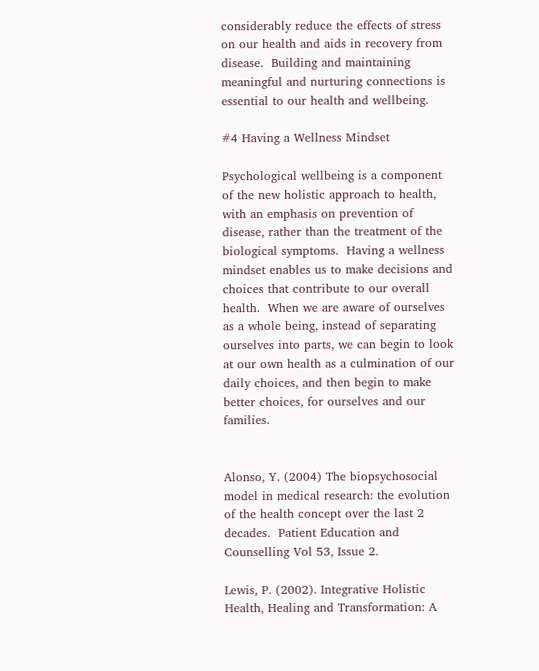considerably reduce the effects of stress on our health and aids in recovery from disease.  Building and maintaining meaningful and nurturing connections is essential to our health and wellbeing.

#4 Having a Wellness Mindset

Psychological wellbeing is a component of the new holistic approach to health, with an emphasis on prevention of disease, rather than the treatment of the biological symptoms.  Having a wellness mindset enables us to make decisions and choices that contribute to our overall health.  When we are aware of ourselves as a whole being, instead of separating ourselves into parts, we can begin to look at our own health as a culmination of our daily choices, and then begin to make better choices, for ourselves and our families.


Alonso, Y. (2004) The biopsychosocial model in medical research: the evolution of the health concept over the last 2 decades.  Patient Education and Counselling Vol 53, Issue 2.

Lewis, P. (2002). Integrative Holistic Health, Healing and Transformation: A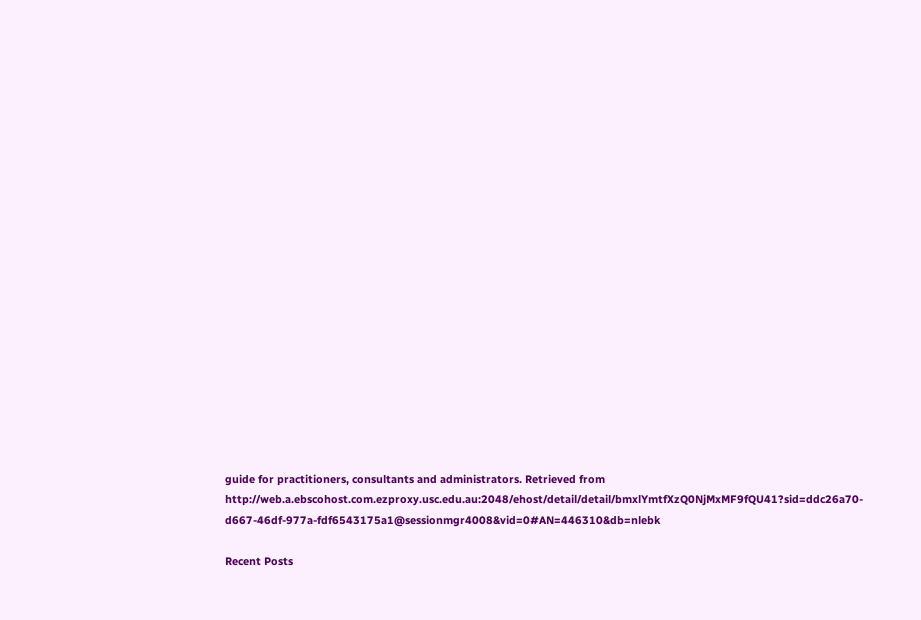guide for practitioners, consultants and administrators. Retrieved from http://web.a.ebscohost.com.ezproxy.usc.edu.au:2048/ehost/detail/detail/bmxlYmtfXzQ0NjMxMF9fQU41?sid=ddc26a70-d667-46df-977a-fdf6543175a1@sessionmgr4008&vid=0#AN=446310&db=nlebk

Recent Posts